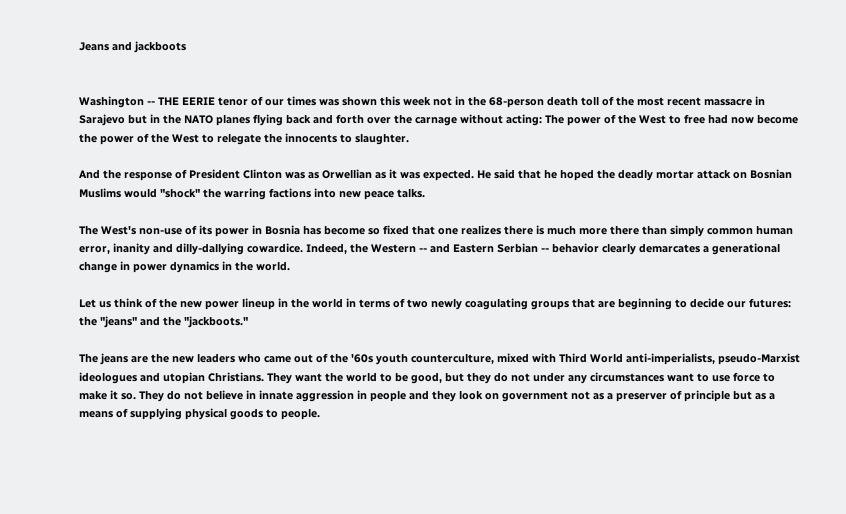Jeans and jackboots


Washington -- THE EERIE tenor of our times was shown this week not in the 68-person death toll of the most recent massacre in Sarajevo but in the NATO planes flying back and forth over the carnage without acting: The power of the West to free had now become the power of the West to relegate the innocents to slaughter.

And the response of President Clinton was as Orwellian as it was expected. He said that he hoped the deadly mortar attack on Bosnian Muslims would "shock" the warring factions into new peace talks.

The West's non-use of its power in Bosnia has become so fixed that one realizes there is much more there than simply common human error, inanity and dilly-dallying cowardice. Indeed, the Western -- and Eastern Serbian -- behavior clearly demarcates a generational change in power dynamics in the world.

Let us think of the new power lineup in the world in terms of two newly coagulating groups that are beginning to decide our futures: the "jeans" and the "jackboots."

The jeans are the new leaders who came out of the '60s youth counterculture, mixed with Third World anti-imperialists, pseudo-Marxist ideologues and utopian Christians. They want the world to be good, but they do not under any circumstances want to use force to make it so. They do not believe in innate aggression in people and they look on government not as a preserver of principle but as a means of supplying physical goods to people.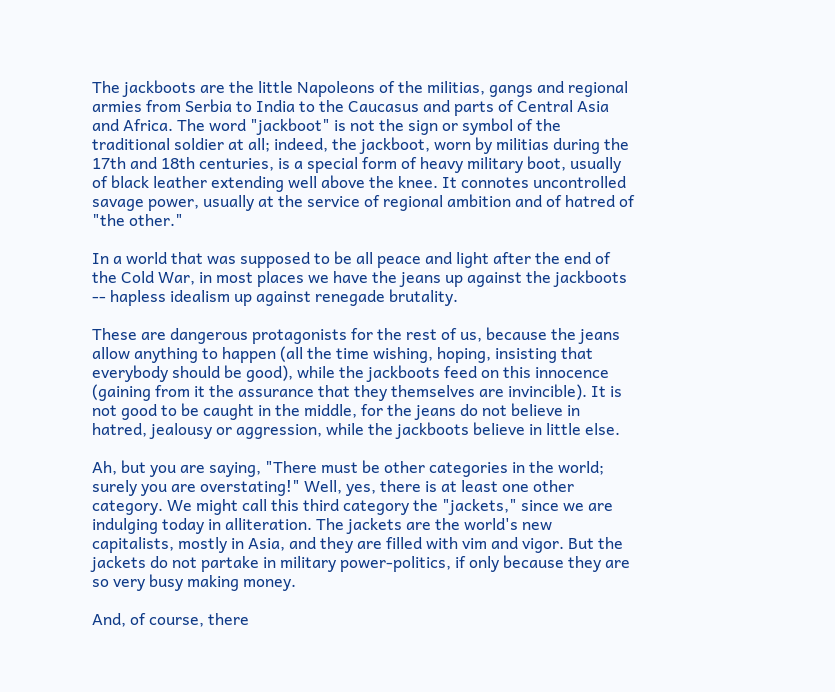The jackboots are the little Napoleons of the militias, gangs and regional armies from Serbia to India to the Caucasus and parts of Central Asia and Africa. The word "jackboot" is not the sign or symbol of the traditional soldier at all; indeed, the jackboot, worn by militias during the 17th and 18th centuries, is a special form of heavy military boot, usually of black leather extending well above the knee. It connotes uncontrolled savage power, usually at the service of regional ambition and of hatred of "the other."

In a world that was supposed to be all peace and light after the end of the Cold War, in most places we have the jeans up against the jackboots -- hapless idealism up against renegade brutality.

These are dangerous protagonists for the rest of us, because the jeans allow anything to happen (all the time wishing, hoping, insisting that everybody should be good), while the jackboots feed on this innocence (gaining from it the assurance that they themselves are invincible). It is not good to be caught in the middle, for the jeans do not believe in hatred, jealousy or aggression, while the jackboots believe in little else.

Ah, but you are saying, "There must be other categories in the world; surely you are overstating!" Well, yes, there is at least one other category. We might call this third category the "jackets," since we are indulging today in alliteration. The jackets are the world's new capitalists, mostly in Asia, and they are filled with vim and vigor. But the jackets do not partake in military power-politics, if only because they are so very busy making money.

And, of course, there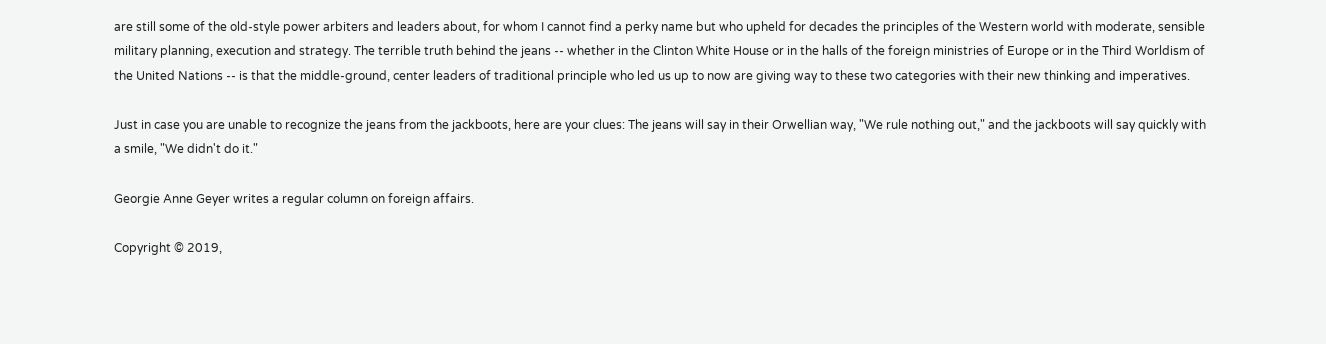are still some of the old-style power arbiters and leaders about, for whom I cannot find a perky name but who upheld for decades the principles of the Western world with moderate, sensible military planning, execution and strategy. The terrible truth behind the jeans -- whether in the Clinton White House or in the halls of the foreign ministries of Europe or in the Third Worldism of the United Nations -- is that the middle-ground, center leaders of traditional principle who led us up to now are giving way to these two categories with their new thinking and imperatives.

Just in case you are unable to recognize the jeans from the jackboots, here are your clues: The jeans will say in their Orwellian way, "We rule nothing out," and the jackboots will say quickly with a smile, "We didn't do it."

Georgie Anne Geyer writes a regular column on foreign affairs.

Copyright © 2019,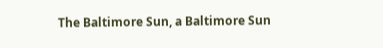The Baltimore Sun, a Baltimore Sun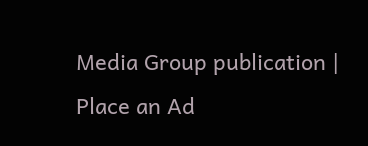Media Group publication | Place an Ad